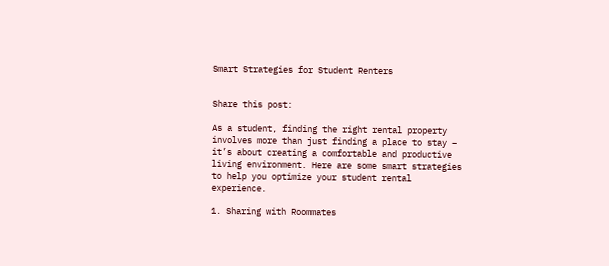Smart Strategies for Student Renters


Share this post:

As a student, finding the right rental property involves more than just finding a place to stay – it’s about creating a comfortable and productive living environment. Here are some smart strategies to help you optimize your student rental experience.

1. Sharing with Roommates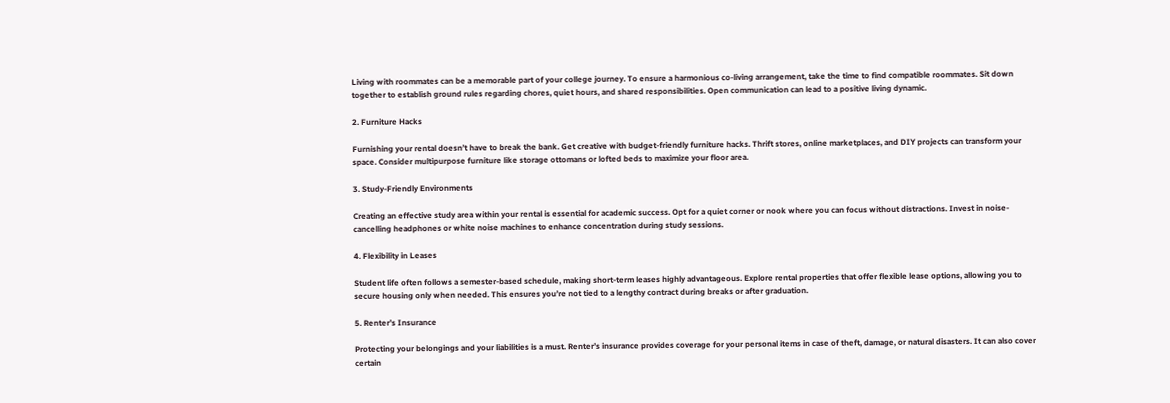Living with roommates can be a memorable part of your college journey. To ensure a harmonious co-living arrangement, take the time to find compatible roommates. Sit down together to establish ground rules regarding chores, quiet hours, and shared responsibilities. Open communication can lead to a positive living dynamic.

2. Furniture Hacks

Furnishing your rental doesn’t have to break the bank. Get creative with budget-friendly furniture hacks. Thrift stores, online marketplaces, and DIY projects can transform your space. Consider multipurpose furniture like storage ottomans or lofted beds to maximize your floor area.

3. Study-Friendly Environments

Creating an effective study area within your rental is essential for academic success. Opt for a quiet corner or nook where you can focus without distractions. Invest in noise-cancelling headphones or white noise machines to enhance concentration during study sessions.

4. Flexibility in Leases

Student life often follows a semester-based schedule, making short-term leases highly advantageous. Explore rental properties that offer flexible lease options, allowing you to secure housing only when needed. This ensures you’re not tied to a lengthy contract during breaks or after graduation.

5. Renter’s Insurance

Protecting your belongings and your liabilities is a must. Renter’s insurance provides coverage for your personal items in case of theft, damage, or natural disasters. It can also cover certain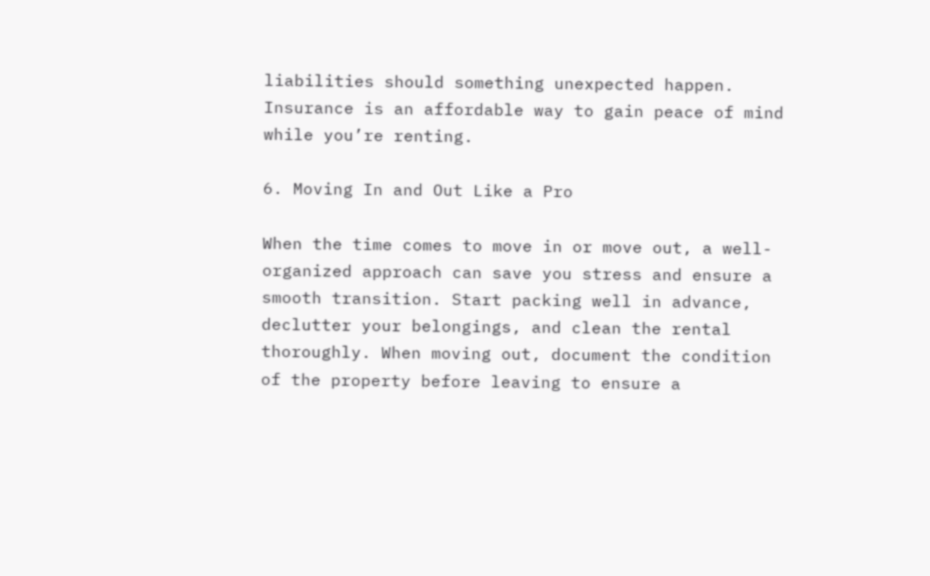liabilities should something unexpected happen. Insurance is an affordable way to gain peace of mind while you’re renting.

6. Moving In and Out Like a Pro

When the time comes to move in or move out, a well-organized approach can save you stress and ensure a smooth transition. Start packing well in advance, declutter your belongings, and clean the rental thoroughly. When moving out, document the condition of the property before leaving to ensure a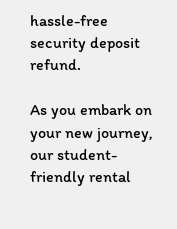hassle-free security deposit refund.

As you embark on your new journey, our student-friendly rental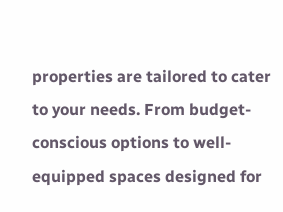properties are tailored to cater to your needs. From budget-conscious options to well-equipped spaces designed for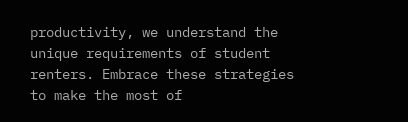productivity, we understand the unique requirements of student renters. Embrace these strategies to make the most of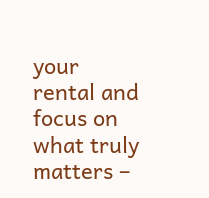your rental and focus on what truly matters –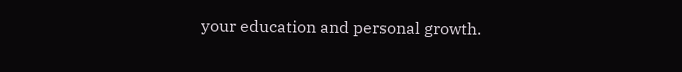your education and personal growth.